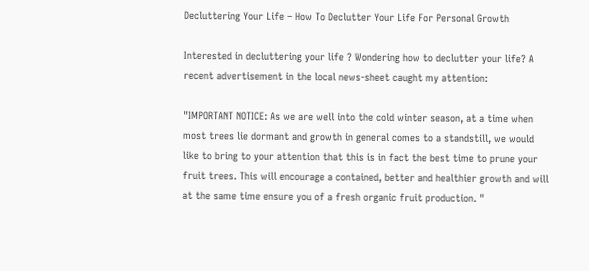Decluttering Your Life – How To Declutter Your Life For Personal Growth

Interested in decluttering your life ? Wondering how to declutter your life? A recent advertisement in the local news-sheet caught my attention:

"IMPORTANT NOTICE: As we are well into the cold winter season, at a time when most trees lie dormant and growth in general comes to a standstill, we would like to bring to your attention that this is in fact the best time to prune your fruit trees. This will encourage a contained, better and healthier growth and will at the same time ensure you of a fresh organic fruit production. "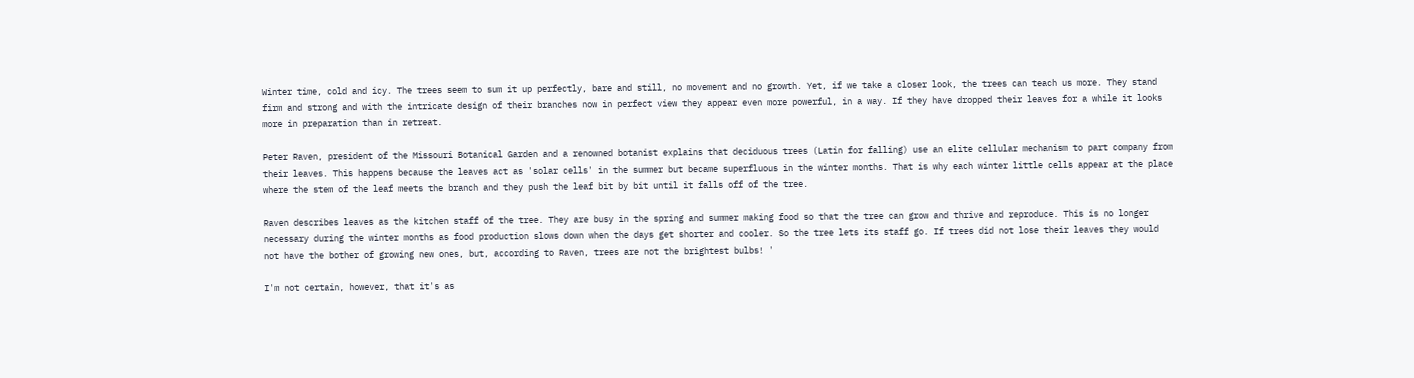Winter time, cold and icy. The trees seem to sum it up perfectly, bare and still, no movement and no growth. Yet, if we take a closer look, the trees can teach us more. They stand firm and strong and with the intricate design of their branches now in perfect view they appear even more powerful, in a way. If they have dropped their leaves for a while it looks more in preparation than in retreat.

Peter Raven, president of the Missouri Botanical Garden and a renowned botanist explains that deciduous trees (Latin for falling) use an elite cellular mechanism to part company from their leaves. This happens because the leaves act as 'solar cells' in the summer but became superfluous in the winter months. That is why each winter little cells appear at the place where the stem of the leaf meets the branch and they push the leaf bit by bit until it falls off of the tree.

Raven describes leaves as the kitchen staff of the tree. They are busy in the spring and summer making food so that the tree can grow and thrive and reproduce. This is no longer necessary during the winter months as food production slows down when the days get shorter and cooler. So the tree lets its staff go. If trees did not lose their leaves they would not have the bother of growing new ones, but, according to Raven, trees are not the brightest bulbs! '

I'm not certain, however, that it's as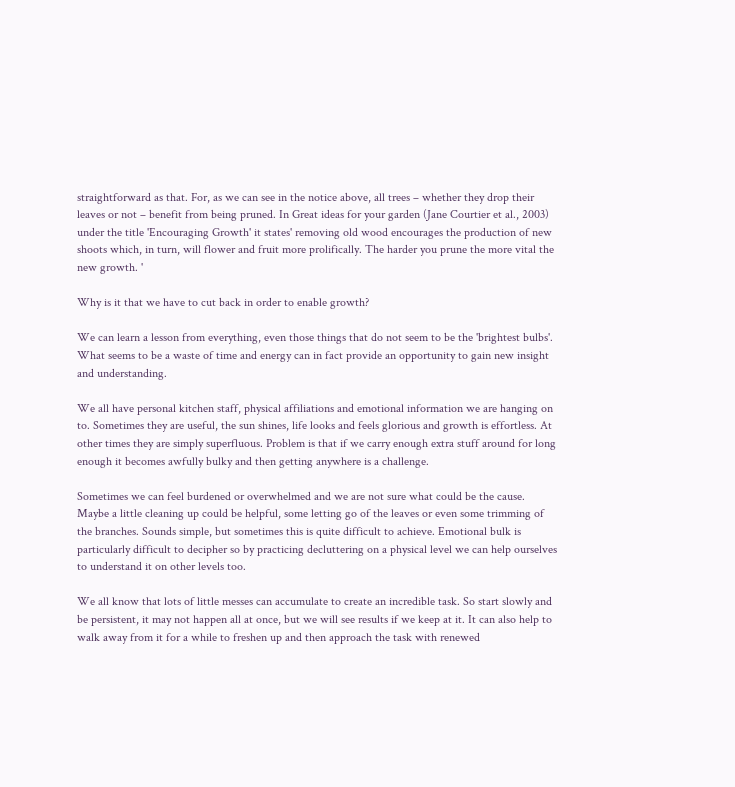straightforward as that. For, as we can see in the notice above, all trees – whether they drop their leaves or not – benefit from being pruned. In Great ideas for your garden (Jane Courtier et al., 2003) under the title 'Encouraging Growth' it states' removing old wood encourages the production of new shoots which, in turn, will flower and fruit more prolifically. The harder you prune the more vital the new growth. '

Why is it that we have to cut back in order to enable growth?

We can learn a lesson from everything, even those things that do not seem to be the 'brightest bulbs'. What seems to be a waste of time and energy can in fact provide an opportunity to gain new insight and understanding.

We all have personal kitchen staff, physical affiliations and emotional information we are hanging on to. Sometimes they are useful, the sun shines, life looks and feels glorious and growth is effortless. At other times they are simply superfluous. Problem is that if we carry enough extra stuff around for long enough it becomes awfully bulky and then getting anywhere is a challenge.

Sometimes we can feel burdened or overwhelmed and we are not sure what could be the cause. Maybe a little cleaning up could be helpful, some letting go of the leaves or even some trimming of the branches. Sounds simple, but sometimes this is quite difficult to achieve. Emotional bulk is particularly difficult to decipher so by practicing decluttering on a physical level we can help ourselves to understand it on other levels too.

We all know that lots of little messes can accumulate to create an incredible task. So start slowly and be persistent, it may not happen all at once, but we will see results if we keep at it. It can also help to walk away from it for a while to freshen up and then approach the task with renewed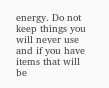energy. Do not keep things you will never use and if you have items that will be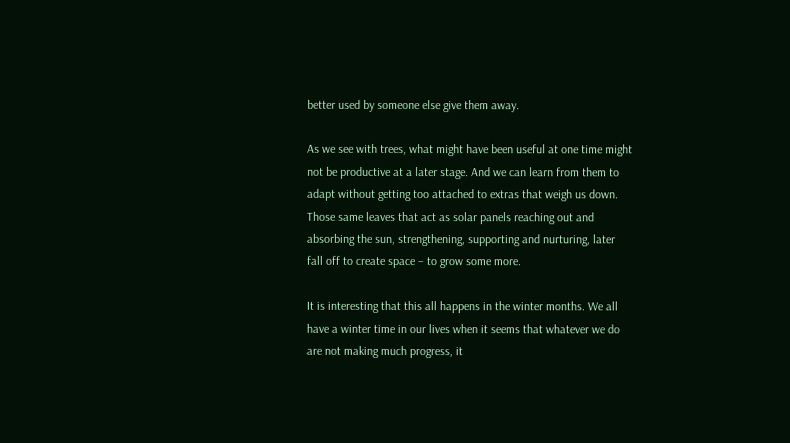better used by someone else give them away.

As we see with trees, what might have been useful at one time might not be productive at a later stage. And we can learn from them to adapt without getting too attached to extras that weigh us down. Those same leaves that act as solar panels reaching out and absorbing the sun, strengthening, supporting and nurturing, later fall off to create space – to grow some more.

It is interesting that this all happens in the winter months. We all have a winter time in our lives when it seems that whatever we do are not making much progress, it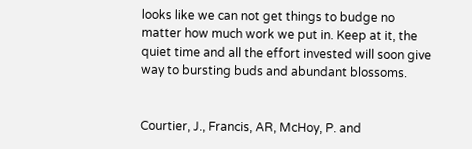looks like we can not get things to budge no matter how much work we put in. Keep at it, the quiet time and all the effort invested will soon give way to bursting buds and abundant blossoms.


Courtier, J., Francis, AR, McHoy, P. and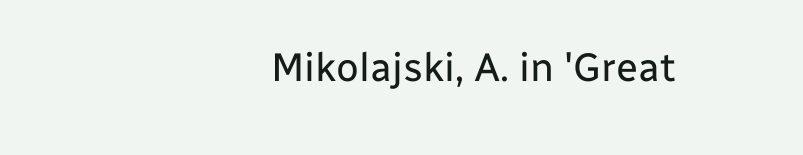Mikolajski, A. in 'Great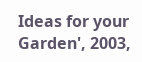Ideas for your Garden', 2003,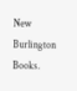New Burlington Books.